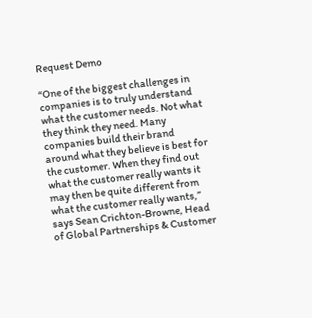Request Demo

“One of the biggest challenges in companies is to truly understand what the customer needs. Not what they think they need. Many companies build their brand around what they believe is best for the customer. When they find out what the customer really wants it may then be quite different from what the customer really wants,” says Sean Crichton-Browne, Head of Global Partnerships & Customer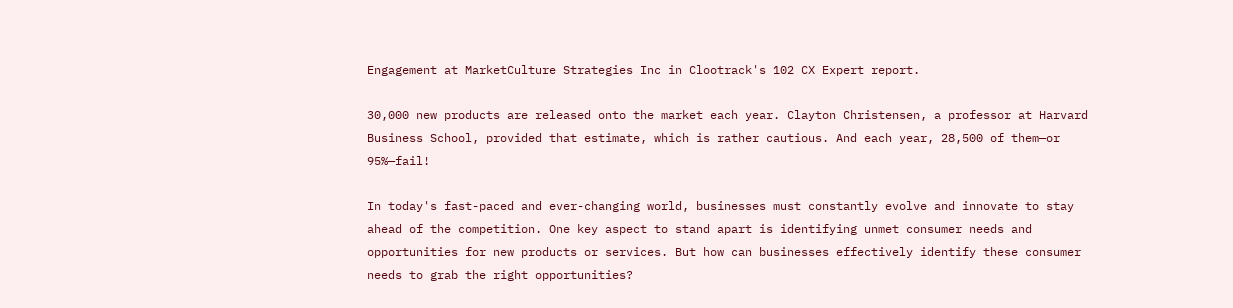Engagement at MarketCulture Strategies Inc in Clootrack's 102 CX Expert report.

30,000 new products are released onto the market each year. Clayton Christensen, a professor at Harvard Business School, provided that estimate, which is rather cautious. And each year, 28,500 of them—or 95%—fail!

In today's fast-paced and ever-changing world, businesses must constantly evolve and innovate to stay ahead of the competition. One key aspect to stand apart is identifying unmet consumer needs and opportunities for new products or services. But how can businesses effectively identify these consumer needs to grab the right opportunities?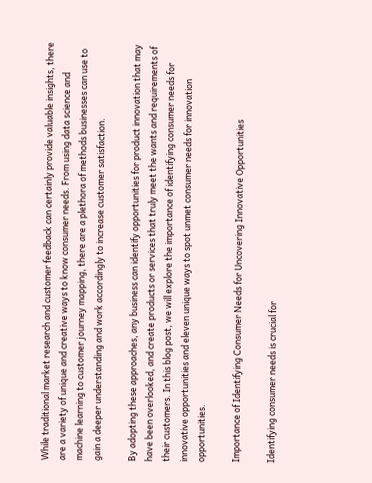While traditional market research and customer feedback can certainly provide valuable insights, there are a variety of unique and creative ways to know consumer needs. From using data science and machine learning to customer journey mapping, there are a plethora of methods businesses can use to gain a deeper understanding and work accordingly to increase customer satisfaction.

By adopting these approaches, any business can identify opportunities for product innovation that may have been overlooked, and create products or services that truly meet the wants and requirements of their customers. In this blog post, we will explore the importance of identifying consumer needs for innovative opportunities and eleven unique ways to spot unmet consumer needs for innovation opportunities.

Importance of Identifying Consumer Needs for Uncovering Innovative Opportunities

Identifying consumer needs is crucial for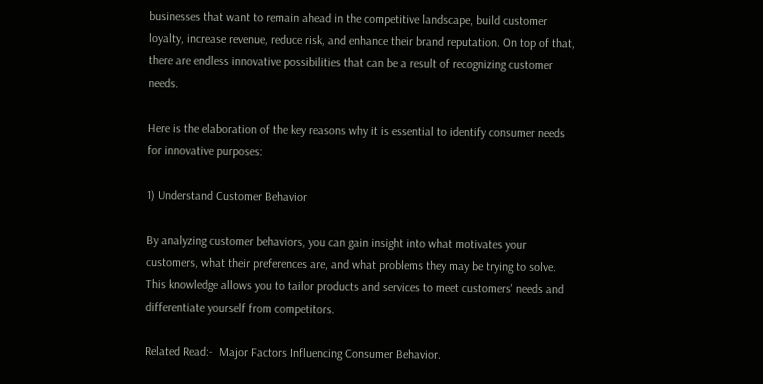businesses that want to remain ahead in the competitive landscape, build customer loyalty, increase revenue, reduce risk, and enhance their brand reputation. On top of that, there are endless innovative possibilities that can be a result of recognizing customer needs.

Here is the elaboration of the key reasons why it is essential to identify consumer needs for innovative purposes:

1) Understand Customer Behavior

By analyzing customer behaviors, you can gain insight into what motivates your customers, what their preferences are, and what problems they may be trying to solve. This knowledge allows you to tailor products and services to meet customers' needs and differentiate yourself from competitors.

Related Read:-  Major Factors Influencing Consumer Behavior.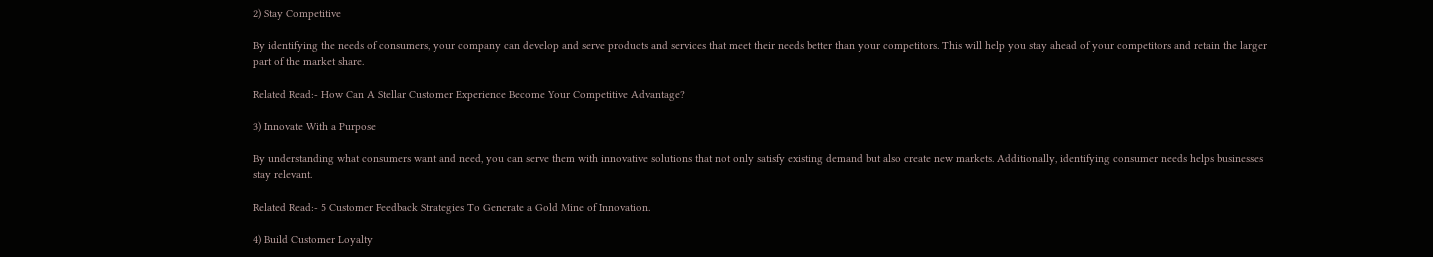2) Stay Competitive

By identifying the needs of consumers, your company can develop and serve products and services that meet their needs better than your competitors. This will help you stay ahead of your competitors and retain the larger part of the market share.

Related Read:- How Can A Stellar Customer Experience Become Your Competitive Advantage?

3) Innovate With a Purpose

By understanding what consumers want and need, you can serve them with innovative solutions that not only satisfy existing demand but also create new markets. Additionally, identifying consumer needs helps businesses stay relevant.

Related Read:- 5 Customer Feedback Strategies To Generate a Gold Mine of Innovation.

4) Build Customer Loyalty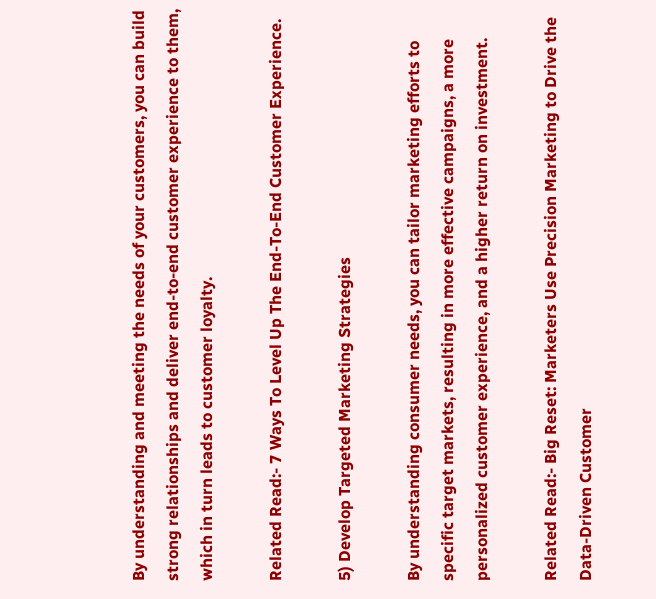By understanding and meeting the needs of your customers, you can build strong relationships and deliver end-to-end customer experience to them, which in turn leads to customer loyalty.

Related Read:- 7 Ways To Level Up The End-To-End Customer Experience.

5) Develop Targeted Marketing Strategies

By understanding consumer needs, you can tailor marketing efforts to specific target markets, resulting in more effective campaigns, a more personalized customer experience, and a higher return on investment.

Related Read:- Big Reset: Marketers Use Precision Marketing to Drive the Data-Driven Customer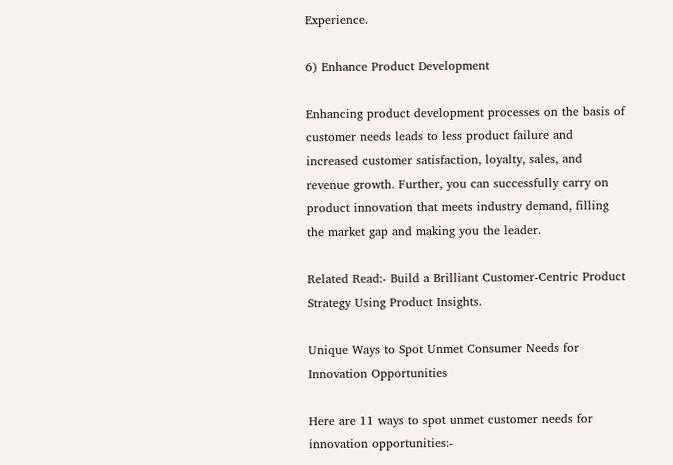Experience.

6) Enhance Product Development

Enhancing product development processes on the basis of customer needs leads to less product failure and increased customer satisfaction, loyalty, sales, and revenue growth. Further, you can successfully carry on product innovation that meets industry demand, filling the market gap and making you the leader.

Related Read:- Build a Brilliant Customer-Centric Product Strategy Using Product Insights.

Unique Ways to Spot Unmet Consumer Needs for Innovation Opportunities

Here are 11 ways to spot unmet customer needs for innovation opportunities:-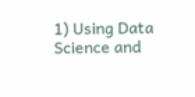1) Using Data Science and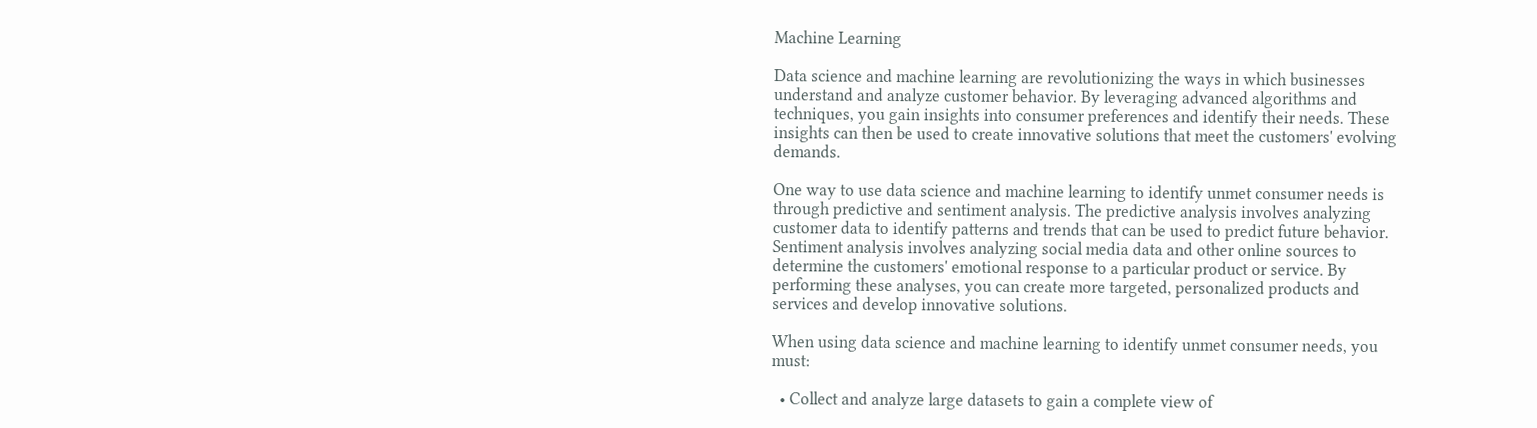Machine Learning

Data science and machine learning are revolutionizing the ways in which businesses understand and analyze customer behavior. By leveraging advanced algorithms and techniques, you gain insights into consumer preferences and identify their needs. These insights can then be used to create innovative solutions that meet the customers' evolving demands.

One way to use data science and machine learning to identify unmet consumer needs is through predictive and sentiment analysis. The predictive analysis involves analyzing customer data to identify patterns and trends that can be used to predict future behavior. Sentiment analysis involves analyzing social media data and other online sources to determine the customers' emotional response to a particular product or service. By performing these analyses, you can create more targeted, personalized products and services and develop innovative solutions.

When using data science and machine learning to identify unmet consumer needs, you must:

  • Collect and analyze large datasets to gain a complete view of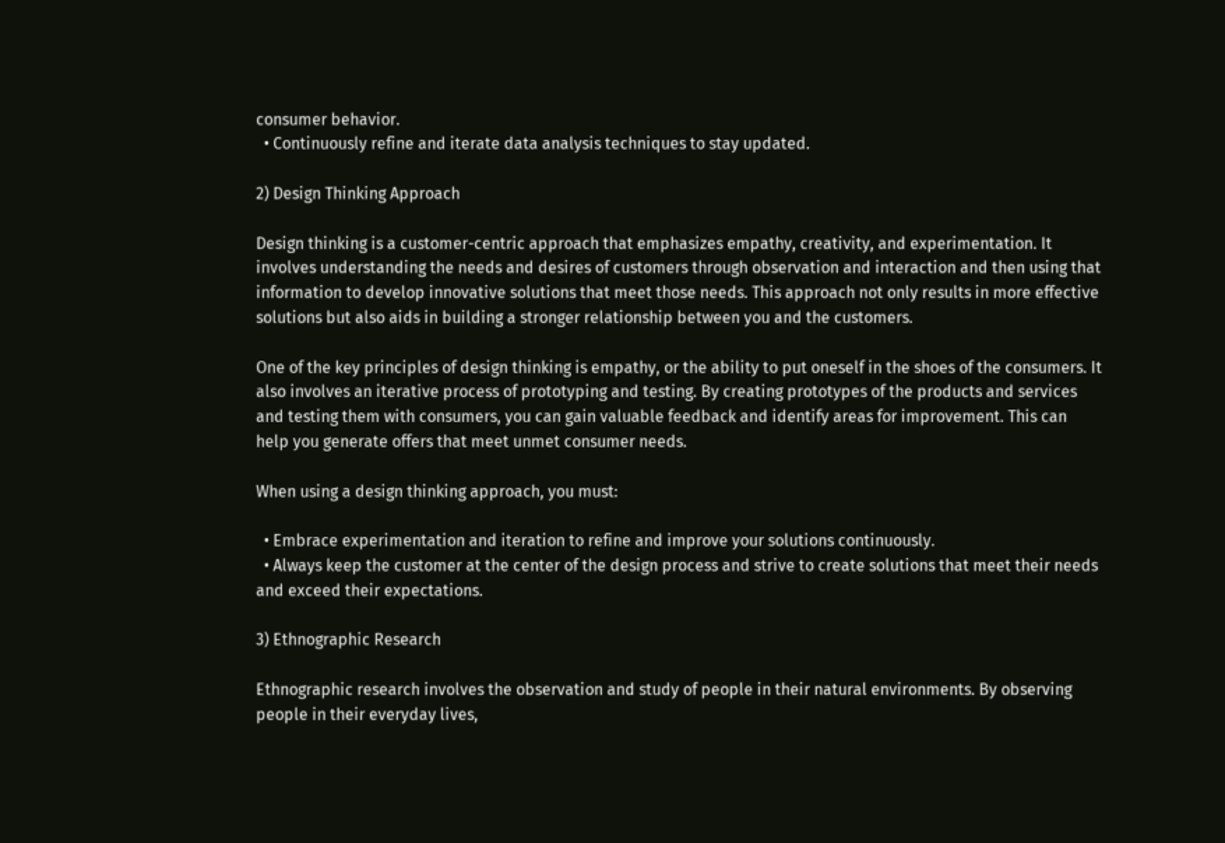consumer behavior.
  • Continuously refine and iterate data analysis techniques to stay updated.

2) Design Thinking Approach

Design thinking is a customer-centric approach that emphasizes empathy, creativity, and experimentation. It involves understanding the needs and desires of customers through observation and interaction and then using that information to develop innovative solutions that meet those needs. This approach not only results in more effective solutions but also aids in building a stronger relationship between you and the customers.

One of the key principles of design thinking is empathy, or the ability to put oneself in the shoes of the consumers. It also involves an iterative process of prototyping and testing. By creating prototypes of the products and services and testing them with consumers, you can gain valuable feedback and identify areas for improvement. This can help you generate offers that meet unmet consumer needs.

When using a design thinking approach, you must:

  • Embrace experimentation and iteration to refine and improve your solutions continuously.
  • Always keep the customer at the center of the design process and strive to create solutions that meet their needs and exceed their expectations.

3) Ethnographic Research

Ethnographic research involves the observation and study of people in their natural environments. By observing people in their everyday lives,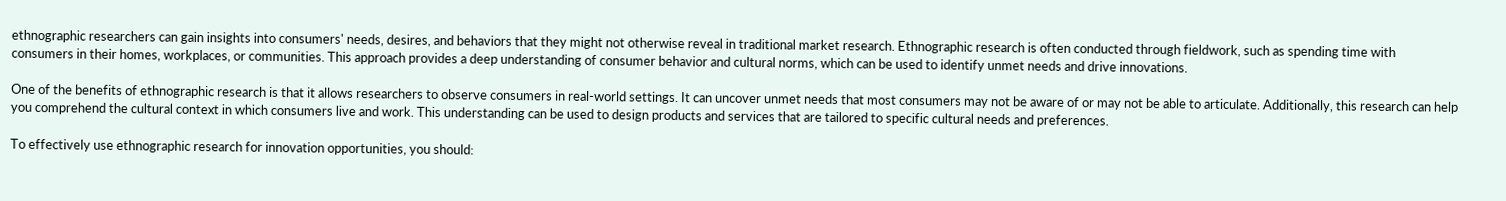ethnographic researchers can gain insights into consumers' needs, desires, and behaviors that they might not otherwise reveal in traditional market research. Ethnographic research is often conducted through fieldwork, such as spending time with consumers in their homes, workplaces, or communities. This approach provides a deep understanding of consumer behavior and cultural norms, which can be used to identify unmet needs and drive innovations.

One of the benefits of ethnographic research is that it allows researchers to observe consumers in real-world settings. It can uncover unmet needs that most consumers may not be aware of or may not be able to articulate. Additionally, this research can help you comprehend the cultural context in which consumers live and work. This understanding can be used to design products and services that are tailored to specific cultural needs and preferences.

To effectively use ethnographic research for innovation opportunities, you should: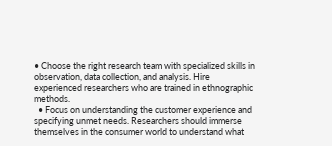• Choose the right research team with specialized skills in observation, data collection, and analysis. Hire experienced researchers who are trained in ethnographic methods.
  • Focus on understanding the customer experience and specifying unmet needs. Researchers should immerse themselves in the consumer world to understand what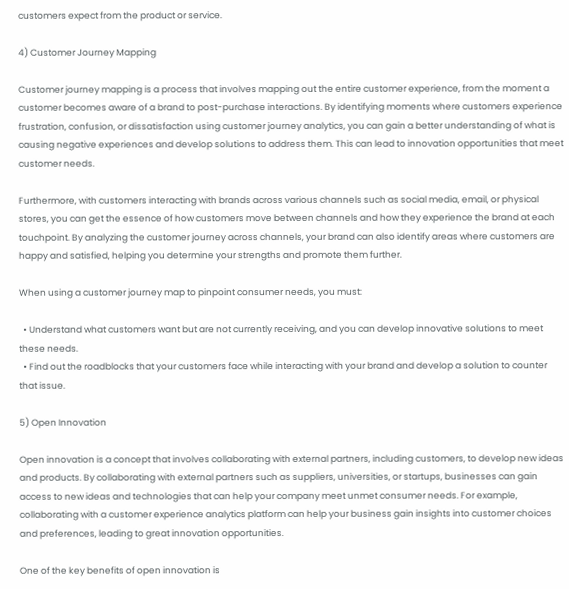customers expect from the product or service.

4) Customer Journey Mapping

Customer journey mapping is a process that involves mapping out the entire customer experience, from the moment a customer becomes aware of a brand to post-purchase interactions. By identifying moments where customers experience frustration, confusion, or dissatisfaction using customer journey analytics, you can gain a better understanding of what is causing negative experiences and develop solutions to address them. This can lead to innovation opportunities that meet customer needs.

Furthermore, with customers interacting with brands across various channels such as social media, email, or physical stores, you can get the essence of how customers move between channels and how they experience the brand at each touchpoint. By analyzing the customer journey across channels, your brand can also identify areas where customers are happy and satisfied, helping you determine your strengths and promote them further.

When using a customer journey map to pinpoint consumer needs, you must:

  • Understand what customers want but are not currently receiving, and you can develop innovative solutions to meet these needs.
  • Find out the roadblocks that your customers face while interacting with your brand and develop a solution to counter that issue.

5) Open Innovation

Open innovation is a concept that involves collaborating with external partners, including customers, to develop new ideas and products. By collaborating with external partners such as suppliers, universities, or startups, businesses can gain access to new ideas and technologies that can help your company meet unmet consumer needs. For example, collaborating with a customer experience analytics platform can help your business gain insights into customer choices and preferences, leading to great innovation opportunities.

One of the key benefits of open innovation is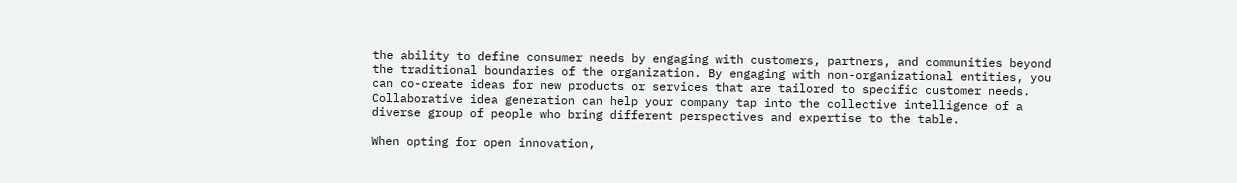the ability to define consumer needs by engaging with customers, partners, and communities beyond the traditional boundaries of the organization. By engaging with non-organizational entities, you can co-create ideas for new products or services that are tailored to specific customer needs. Collaborative idea generation can help your company tap into the collective intelligence of a diverse group of people who bring different perspectives and expertise to the table.

When opting for open innovation,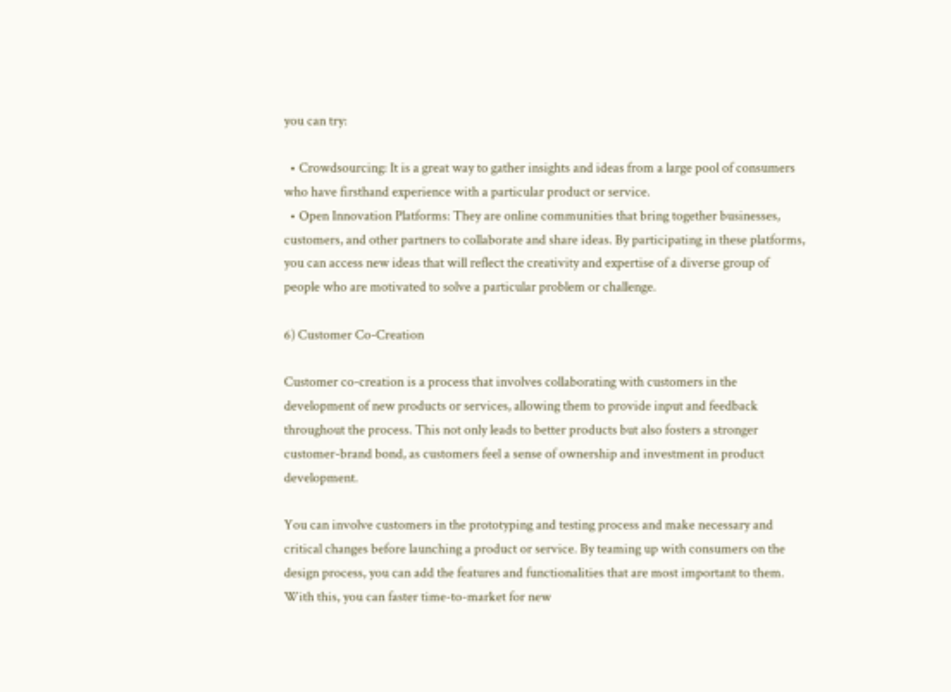you can try:

  • Crowdsourcing: It is a great way to gather insights and ideas from a large pool of consumers who have firsthand experience with a particular product or service.
  • Open Innovation Platforms: They are online communities that bring together businesses, customers, and other partners to collaborate and share ideas. By participating in these platforms, you can access new ideas that will reflect the creativity and expertise of a diverse group of people who are motivated to solve a particular problem or challenge.

6) Customer Co-Creation

Customer co-creation is a process that involves collaborating with customers in the development of new products or services, allowing them to provide input and feedback throughout the process. This not only leads to better products but also fosters a stronger customer-brand bond, as customers feel a sense of ownership and investment in product development.

You can involve customers in the prototyping and testing process and make necessary and critical changes before launching a product or service. By teaming up with consumers on the design process, you can add the features and functionalities that are most important to them. With this, you can faster time-to-market for new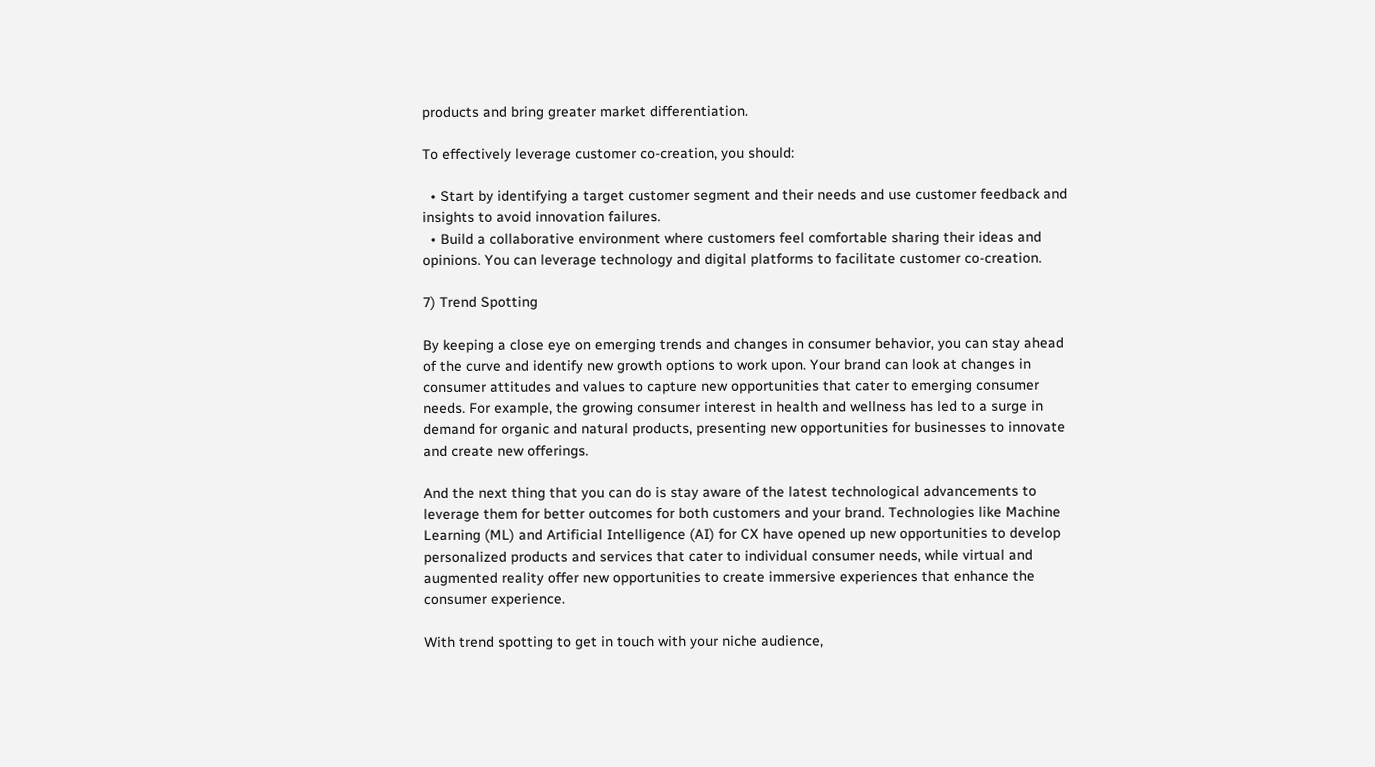products and bring greater market differentiation.

To effectively leverage customer co-creation, you should:

  • Start by identifying a target customer segment and their needs and use customer feedback and insights to avoid innovation failures.
  • Build a collaborative environment where customers feel comfortable sharing their ideas and opinions. You can leverage technology and digital platforms to facilitate customer co-creation.

7) Trend Spotting

By keeping a close eye on emerging trends and changes in consumer behavior, you can stay ahead of the curve and identify new growth options to work upon. Your brand can look at changes in consumer attitudes and values to capture new opportunities that cater to emerging consumer needs. For example, the growing consumer interest in health and wellness has led to a surge in demand for organic and natural products, presenting new opportunities for businesses to innovate and create new offerings.

And the next thing that you can do is stay aware of the latest technological advancements to leverage them for better outcomes for both customers and your brand. Technologies like Machine Learning (ML) and Artificial Intelligence (AI) for CX have opened up new opportunities to develop personalized products and services that cater to individual consumer needs, while virtual and augmented reality offer new opportunities to create immersive experiences that enhance the consumer experience.

With trend spotting to get in touch with your niche audience,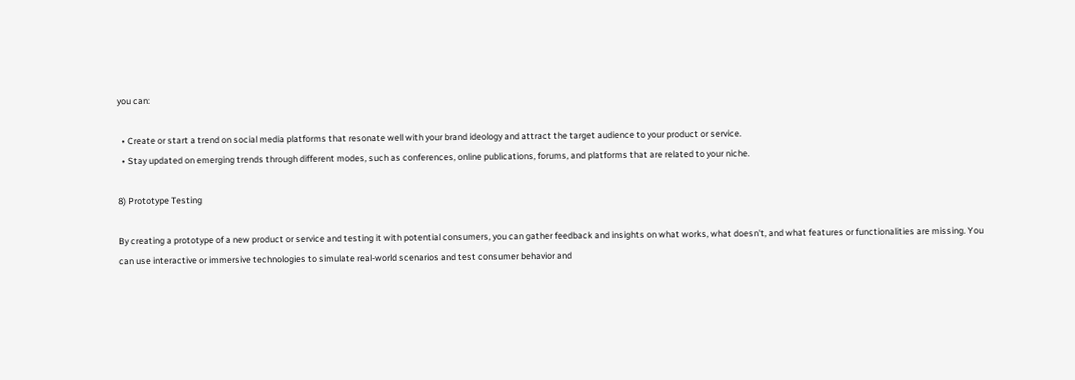you can:

  • Create or start a trend on social media platforms that resonate well with your brand ideology and attract the target audience to your product or service.
  • Stay updated on emerging trends through different modes, such as conferences, online publications, forums, and platforms that are related to your niche.

8) Prototype Testing

By creating a prototype of a new product or service and testing it with potential consumers, you can gather feedback and insights on what works, what doesn't, and what features or functionalities are missing. You can use interactive or immersive technologies to simulate real-world scenarios and test consumer behavior and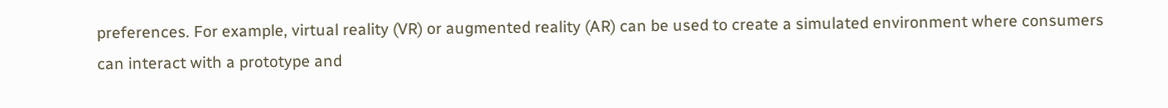preferences. For example, virtual reality (VR) or augmented reality (AR) can be used to create a simulated environment where consumers can interact with a prototype and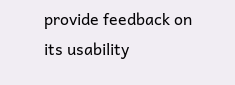provide feedback on its usability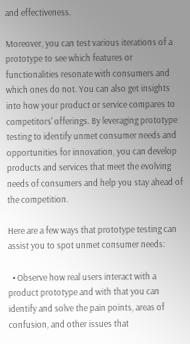and effectiveness.

Moreover, you can test various iterations of a prototype to see which features or functionalities resonate with consumers and which ones do not. You can also get insights into how your product or service compares to competitors' offerings. By leveraging prototype testing to identify unmet consumer needs and opportunities for innovation, you can develop products and services that meet the evolving needs of consumers and help you stay ahead of the competition.

Here are a few ways that prototype testing can assist you to spot unmet consumer needs:

  • Observe how real users interact with a product prototype and with that you can identify and solve the pain points, areas of confusion, and other issues that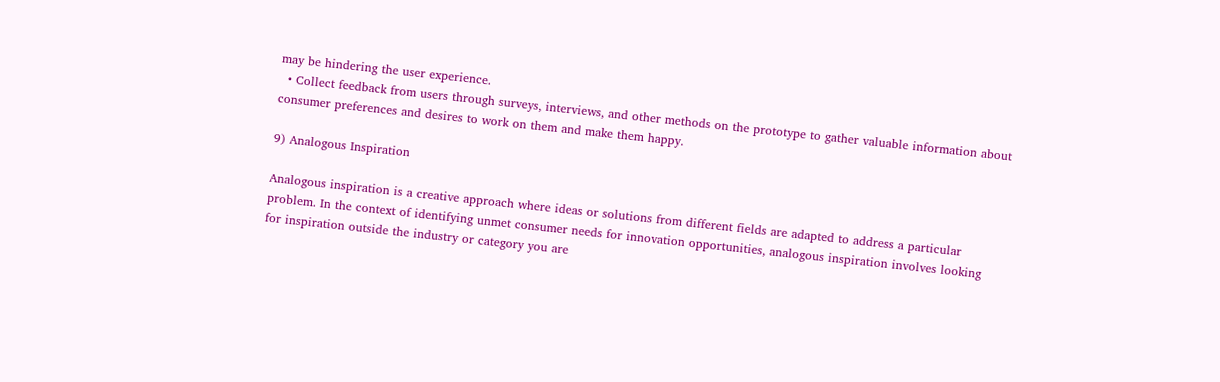may be hindering the user experience.
  • Collect feedback from users through surveys, interviews, and other methods on the prototype to gather valuable information about consumer preferences and desires to work on them and make them happy.

9) Analogous Inspiration

Analogous inspiration is a creative approach where ideas or solutions from different fields are adapted to address a particular problem. In the context of identifying unmet consumer needs for innovation opportunities, analogous inspiration involves looking for inspiration outside the industry or category you are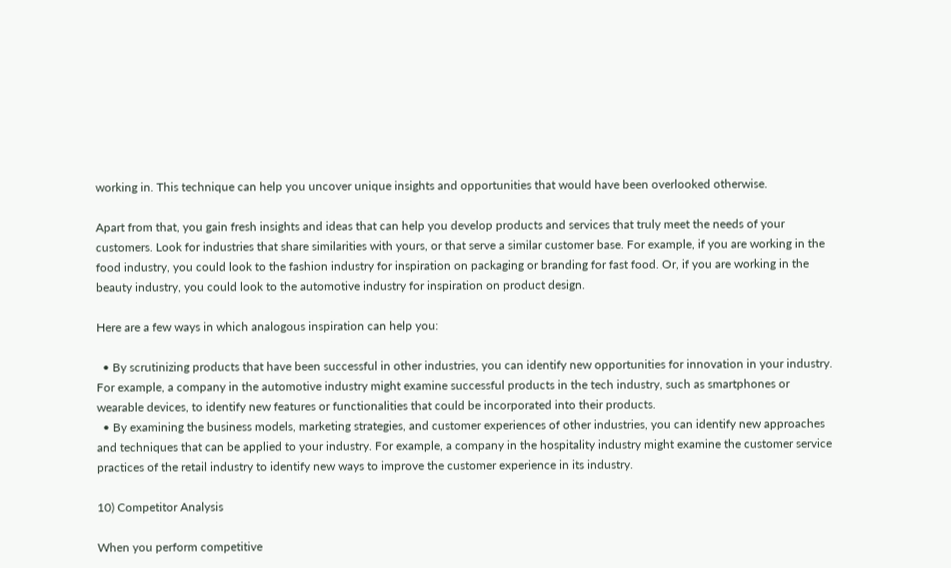working in. This technique can help you uncover unique insights and opportunities that would have been overlooked otherwise.

Apart from that, you gain fresh insights and ideas that can help you develop products and services that truly meet the needs of your customers. Look for industries that share similarities with yours, or that serve a similar customer base. For example, if you are working in the food industry, you could look to the fashion industry for inspiration on packaging or branding for fast food. Or, if you are working in the beauty industry, you could look to the automotive industry for inspiration on product design.

Here are a few ways in which analogous inspiration can help you:

  • By scrutinizing products that have been successful in other industries, you can identify new opportunities for innovation in your industry. For example, a company in the automotive industry might examine successful products in the tech industry, such as smartphones or wearable devices, to identify new features or functionalities that could be incorporated into their products.
  • By examining the business models, marketing strategies, and customer experiences of other industries, you can identify new approaches and techniques that can be applied to your industry. For example, a company in the hospitality industry might examine the customer service practices of the retail industry to identify new ways to improve the customer experience in its industry.

10) Competitor Analysis

When you perform competitive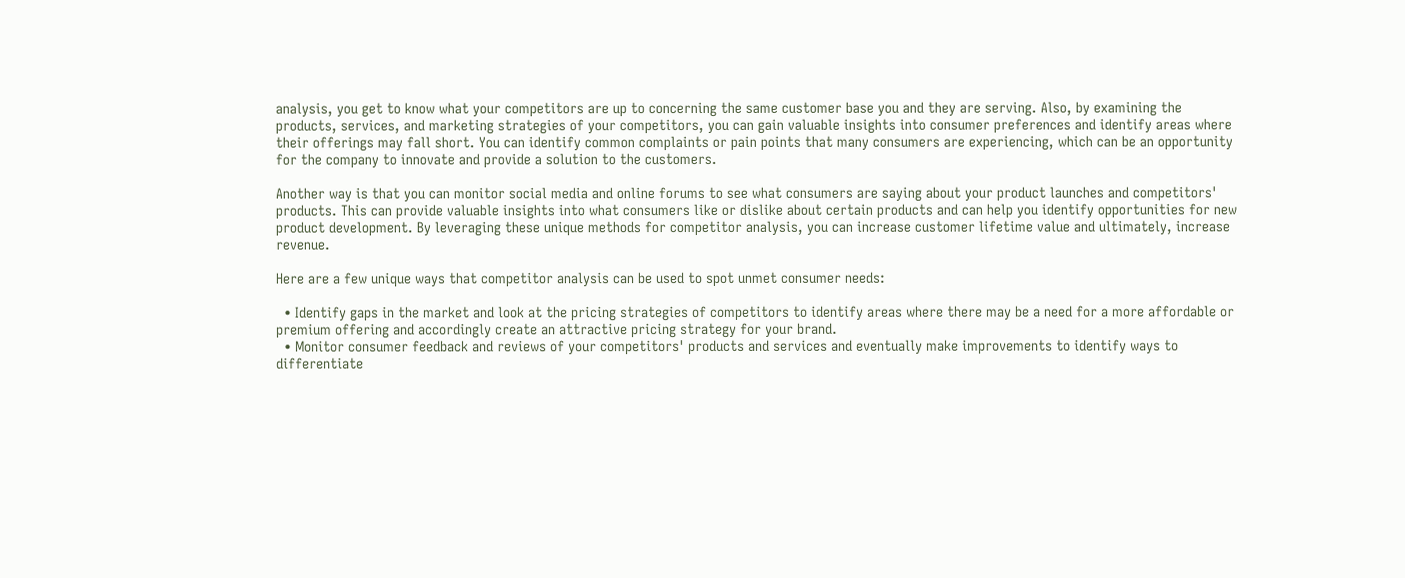analysis, you get to know what your competitors are up to concerning the same customer base you and they are serving. Also, by examining the products, services, and marketing strategies of your competitors, you can gain valuable insights into consumer preferences and identify areas where their offerings may fall short. You can identify common complaints or pain points that many consumers are experiencing, which can be an opportunity for the company to innovate and provide a solution to the customers.

Another way is that you can monitor social media and online forums to see what consumers are saying about your product launches and competitors' products. This can provide valuable insights into what consumers like or dislike about certain products and can help you identify opportunities for new product development. By leveraging these unique methods for competitor analysis, you can increase customer lifetime value and ultimately, increase revenue.

Here are a few unique ways that competitor analysis can be used to spot unmet consumer needs:

  • Identify gaps in the market and look at the pricing strategies of competitors to identify areas where there may be a need for a more affordable or premium offering and accordingly create an attractive pricing strategy for your brand.
  • Monitor consumer feedback and reviews of your competitors' products and services and eventually make improvements to identify ways to differentiate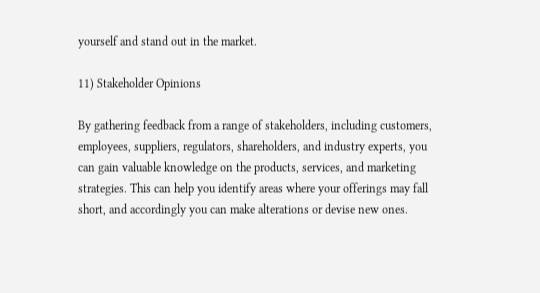yourself and stand out in the market.

11) Stakeholder Opinions

By gathering feedback from a range of stakeholders, including customers, employees, suppliers, regulators, shareholders, and industry experts, you can gain valuable knowledge on the products, services, and marketing strategies. This can help you identify areas where your offerings may fall short, and accordingly you can make alterations or devise new ones.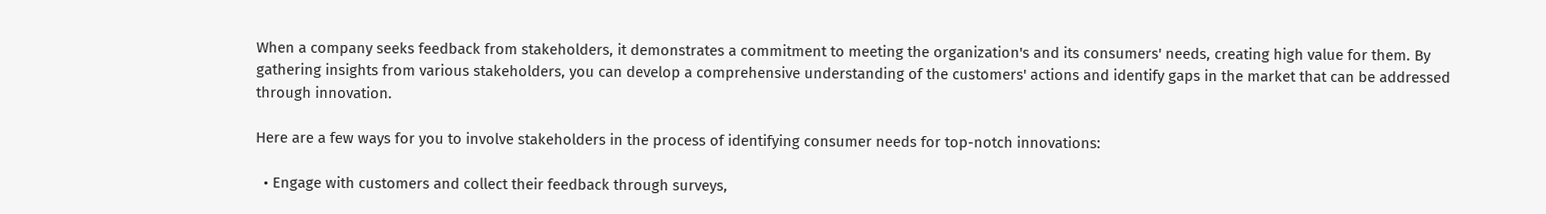When a company seeks feedback from stakeholders, it demonstrates a commitment to meeting the organization's and its consumers' needs, creating high value for them. By gathering insights from various stakeholders, you can develop a comprehensive understanding of the customers' actions and identify gaps in the market that can be addressed through innovation.

Here are a few ways for you to involve stakeholders in the process of identifying consumer needs for top-notch innovations:

  • Engage with customers and collect their feedback through surveys,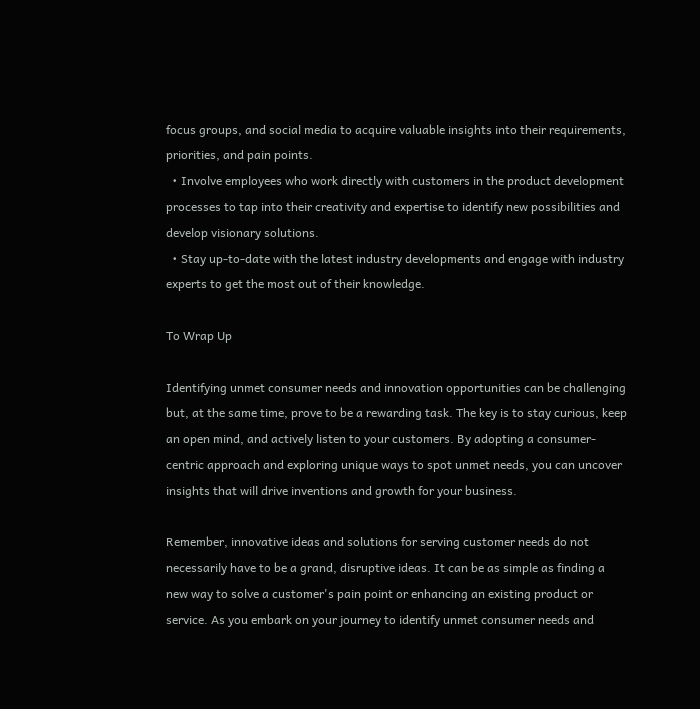focus groups, and social media to acquire valuable insights into their requirements, priorities, and pain points.
  • Involve employees who work directly with customers in the product development processes to tap into their creativity and expertise to identify new possibilities and develop visionary solutions.
  • Stay up-to-date with the latest industry developments and engage with industry experts to get the most out of their knowledge.

To Wrap Up

Identifying unmet consumer needs and innovation opportunities can be challenging but, at the same time, prove to be a rewarding task. The key is to stay curious, keep an open mind, and actively listen to your customers. By adopting a consumer-centric approach and exploring unique ways to spot unmet needs, you can uncover insights that will drive inventions and growth for your business.

Remember, innovative ideas and solutions for serving customer needs do not necessarily have to be a grand, disruptive ideas. It can be as simple as finding a new way to solve a customer's pain point or enhancing an existing product or service. As you embark on your journey to identify unmet consumer needs and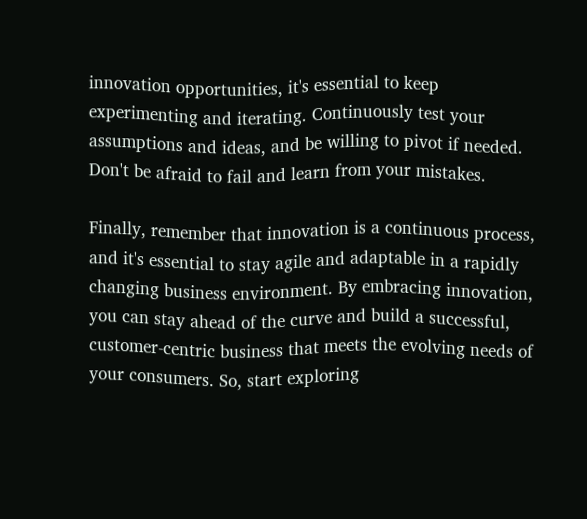innovation opportunities, it's essential to keep experimenting and iterating. Continuously test your assumptions and ideas, and be willing to pivot if needed. Don't be afraid to fail and learn from your mistakes.

Finally, remember that innovation is a continuous process, and it's essential to stay agile and adaptable in a rapidly changing business environment. By embracing innovation, you can stay ahead of the curve and build a successful, customer-centric business that meets the evolving needs of your consumers. So, start exploring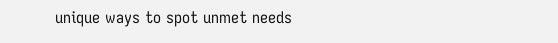unique ways to spot unmet needs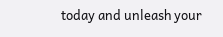today and unleash your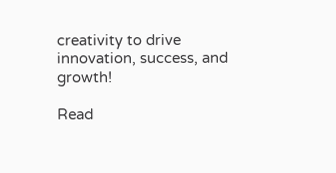creativity to drive innovation, success, and growth!

Read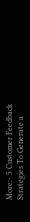More:- 5 Customer Feedback Strategies To Generate a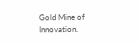Gold Mine of Innovation.